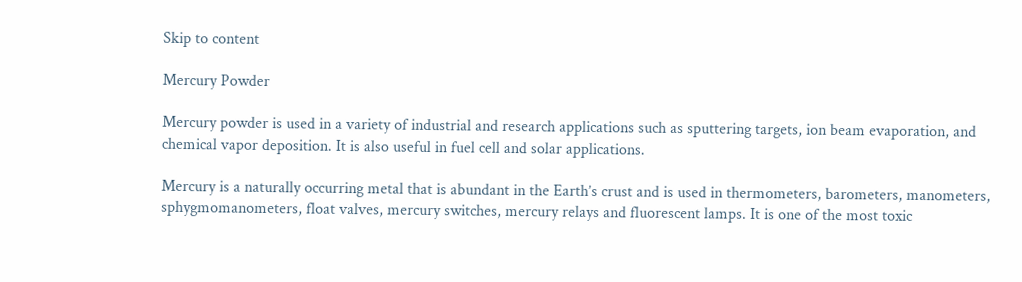Skip to content

Mercury Powder

Mercury powder is used in a variety of industrial and research applications such as sputtering targets, ion beam evaporation, and chemical vapor deposition. It is also useful in fuel cell and solar applications.

Mercury is a naturally occurring metal that is abundant in the Earth’s crust and is used in thermometers, barometers, manometers, sphygmomanometers, float valves, mercury switches, mercury relays and fluorescent lamps. It is one of the most toxic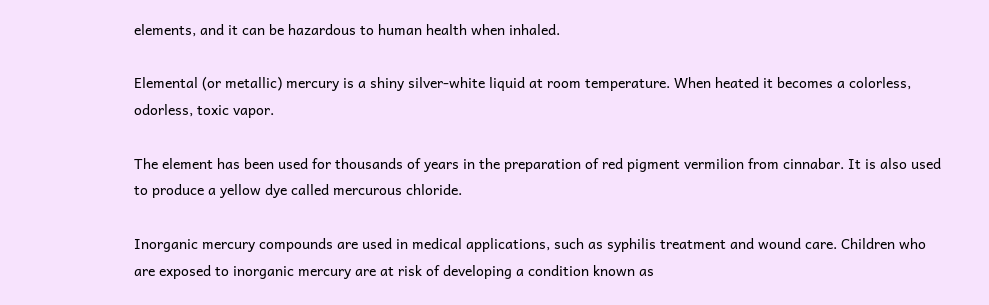elements, and it can be hazardous to human health when inhaled.

Elemental (or metallic) mercury is a shiny silver-white liquid at room temperature. When heated it becomes a colorless, odorless, toxic vapor.

The element has been used for thousands of years in the preparation of red pigment vermilion from cinnabar. It is also used to produce a yellow dye called mercurous chloride.

Inorganic mercury compounds are used in medical applications, such as syphilis treatment and wound care. Children who are exposed to inorganic mercury are at risk of developing a condition known as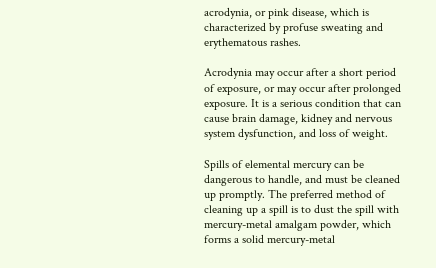acrodynia, or pink disease, which is characterized by profuse sweating and erythematous rashes.

Acrodynia may occur after a short period of exposure, or may occur after prolonged exposure. It is a serious condition that can cause brain damage, kidney and nervous system dysfunction, and loss of weight.

Spills of elemental mercury can be dangerous to handle, and must be cleaned up promptly. The preferred method of cleaning up a spill is to dust the spill with mercury-metal amalgam powder, which forms a solid mercury-metal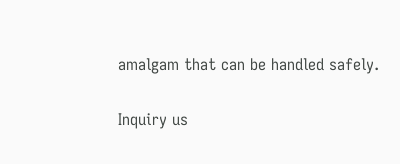amalgam that can be handled safely.

Inquiry us